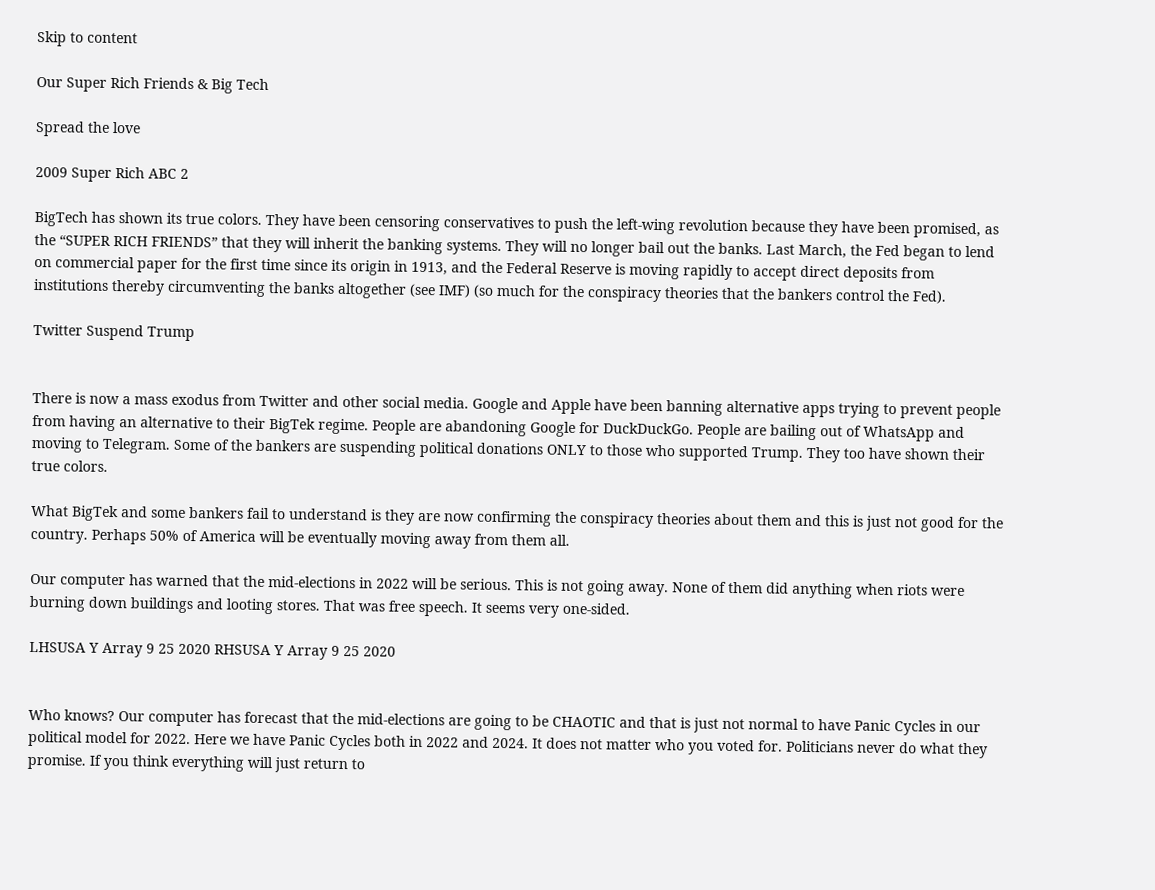Skip to content

Our Super Rich Friends & Big Tech

Spread the love

2009 Super Rich ABC 2

BigTech has shown its true colors. They have been censoring conservatives to push the left-wing revolution because they have been promised, as the “SUPER RICH FRIENDS” that they will inherit the banking systems. They will no longer bail out the banks. Last March, the Fed began to lend on commercial paper for the first time since its origin in 1913, and the Federal Reserve is moving rapidly to accept direct deposits from institutions thereby circumventing the banks altogether (see IMF) (so much for the conspiracy theories that the bankers control the Fed).

Twitter Suspend Trump


There is now a mass exodus from Twitter and other social media. Google and Apple have been banning alternative apps trying to prevent people from having an alternative to their BigTek regime. People are abandoning Google for DuckDuckGo. People are bailing out of WhatsApp and moving to Telegram. Some of the bankers are suspending political donations ONLY to those who supported Trump. They too have shown their true colors.

What BigTek and some bankers fail to understand is they are now confirming the conspiracy theories about them and this is just not good for the country. Perhaps 50% of America will be eventually moving away from them all.

Our computer has warned that the mid-elections in 2022 will be serious. This is not going away. None of them did anything when riots were burning down buildings and looting stores. That was free speech. It seems very one-sided.

LHSUSA Y Array 9 25 2020 RHSUSA Y Array 9 25 2020


Who knows? Our computer has forecast that the mid-elections are going to be CHAOTIC and that is just not normal to have Panic Cycles in our political model for 2022. Here we have Panic Cycles both in 2022 and 2024. It does not matter who you voted for. Politicians never do what they promise. If you think everything will just return to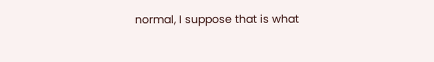normal, I suppose that is what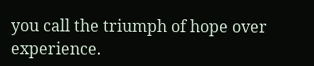you call the triumph of hope over experience.